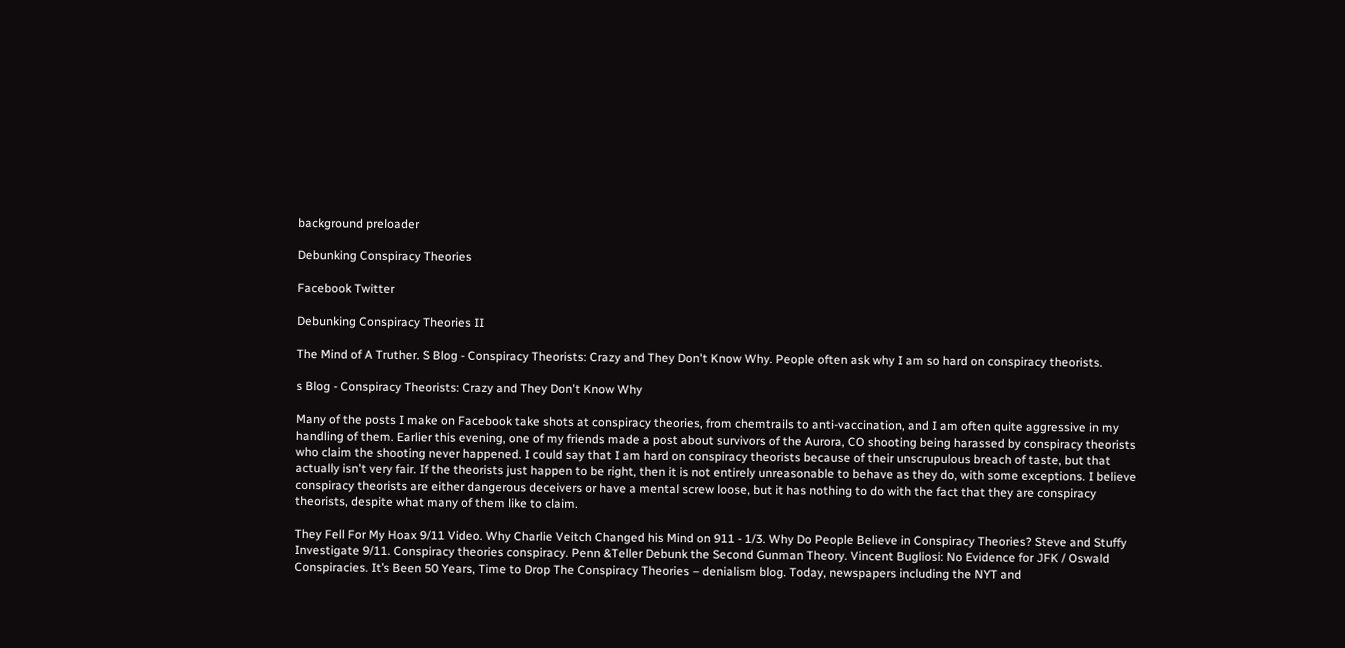background preloader

Debunking Conspiracy Theories

Facebook Twitter

Debunking Conspiracy Theories II

The Mind of A Truther. S Blog - Conspiracy Theorists: Crazy and They Don't Know Why. People often ask why I am so hard on conspiracy theorists.

s Blog - Conspiracy Theorists: Crazy and They Don't Know Why

Many of the posts I make on Facebook take shots at conspiracy theories, from chemtrails to anti-vaccination, and I am often quite aggressive in my handling of them. Earlier this evening, one of my friends made a post about survivors of the Aurora, CO shooting being harassed by conspiracy theorists who claim the shooting never happened. I could say that I am hard on conspiracy theorists because of their unscrupulous breach of taste, but that actually isn't very fair. If the theorists just happen to be right, then it is not entirely unreasonable to behave as they do, with some exceptions. I believe conspiracy theorists are either dangerous deceivers or have a mental screw loose, but it has nothing to do with the fact that they are conspiracy theorists, despite what many of them like to claim.

They Fell For My Hoax 9/11 Video. Why Charlie Veitch Changed his Mind on 911 - 1/3. Why Do People Believe in Conspiracy Theories? Steve and Stuffy Investigate 9/11. Conspiracy theories conspiracy. Penn &Teller Debunk the Second Gunman Theory. Vincent Bugliosi: No Evidence for JFK / Oswald Conspiracies. It’s Been 50 Years, Time to Drop The Conspiracy Theories – denialism blog. Today, newspapers including the NYT and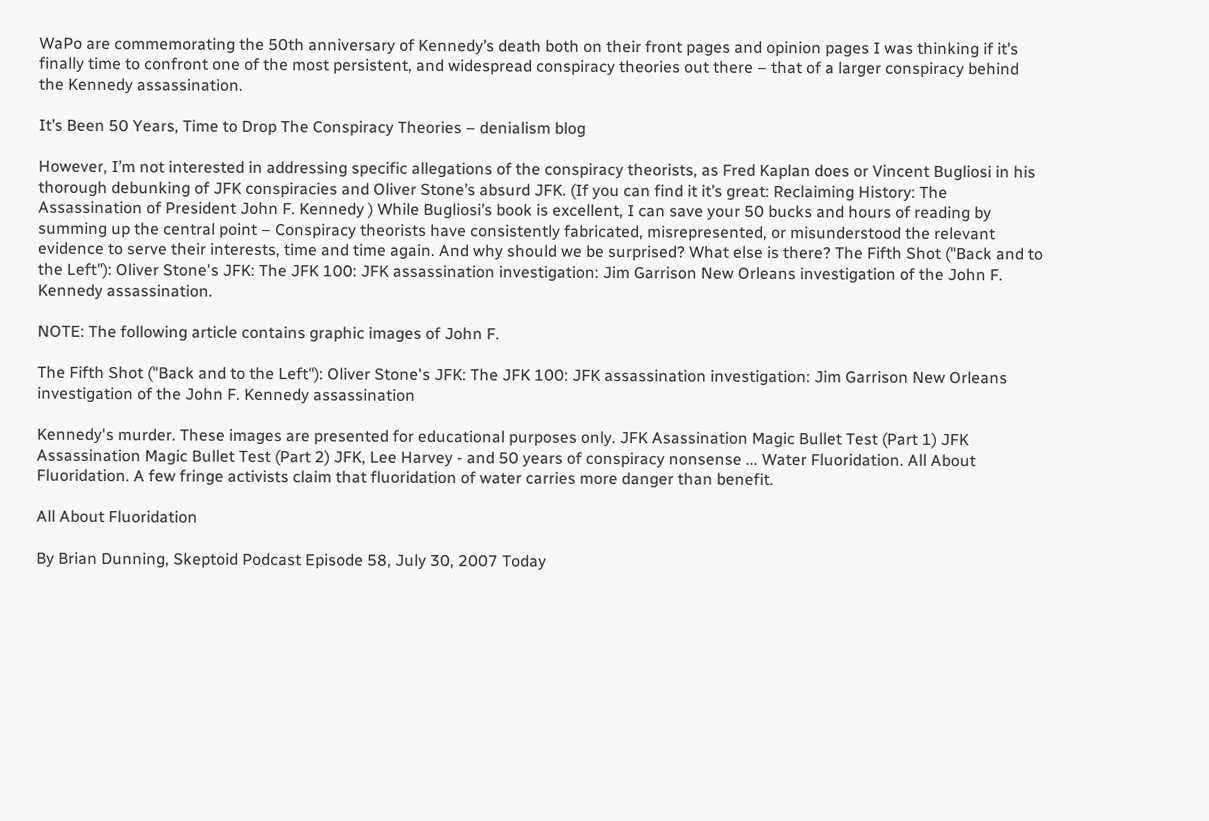WaPo are commemorating the 50th anniversary of Kennedy’s death both on their front pages and opinion pages I was thinking if it’s finally time to confront one of the most persistent, and widespread conspiracy theories out there – that of a larger conspiracy behind the Kennedy assassination.

It’s Been 50 Years, Time to Drop The Conspiracy Theories – denialism blog

However, I’m not interested in addressing specific allegations of the conspiracy theorists, as Fred Kaplan does or Vincent Bugliosi in his thorough debunking of JFK conspiracies and Oliver Stone’s absurd JFK. (If you can find it it’s great: Reclaiming History: The Assassination of President John F. Kennedy ) While Bugliosi’s book is excellent, I can save your 50 bucks and hours of reading by summing up the central point – Conspiracy theorists have consistently fabricated, misrepresented, or misunderstood the relevant evidence to serve their interests, time and time again. And why should we be surprised? What else is there? The Fifth Shot ("Back and to the Left"): Oliver Stone's JFK: The JFK 100: JFK assassination investigation: Jim Garrison New Orleans investigation of the John F. Kennedy assassination.

NOTE: The following article contains graphic images of John F.

The Fifth Shot ("Back and to the Left"): Oliver Stone's JFK: The JFK 100: JFK assassination investigation: Jim Garrison New Orleans investigation of the John F. Kennedy assassination

Kennedy's murder. These images are presented for educational purposes only. JFK Asassination Magic Bullet Test (Part 1) JFK Assassination Magic Bullet Test (Part 2) JFK, Lee Harvey - and 50 years of conspiracy nonsense ... Water Fluoridation. All About Fluoridation. A few fringe activists claim that fluoridation of water carries more danger than benefit.

All About Fluoridation

By Brian Dunning, Skeptoid Podcast Episode 58, July 30, 2007 Today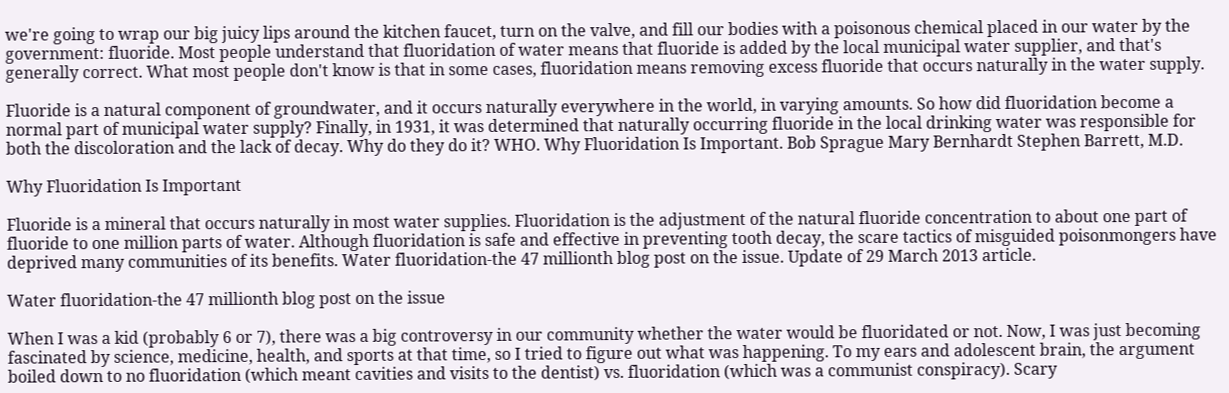we're going to wrap our big juicy lips around the kitchen faucet, turn on the valve, and fill our bodies with a poisonous chemical placed in our water by the government: fluoride. Most people understand that fluoridation of water means that fluoride is added by the local municipal water supplier, and that's generally correct. What most people don't know is that in some cases, fluoridation means removing excess fluoride that occurs naturally in the water supply.

Fluoride is a natural component of groundwater, and it occurs naturally everywhere in the world, in varying amounts. So how did fluoridation become a normal part of municipal water supply? Finally, in 1931, it was determined that naturally occurring fluoride in the local drinking water was responsible for both the discoloration and the lack of decay. Why do they do it? WHO. Why Fluoridation Is Important. Bob Sprague Mary Bernhardt Stephen Barrett, M.D.

Why Fluoridation Is Important

Fluoride is a mineral that occurs naturally in most water supplies. Fluoridation is the adjustment of the natural fluoride concentration to about one part of fluoride to one million parts of water. Although fluoridation is safe and effective in preventing tooth decay, the scare tactics of misguided poisonmongers have deprived many communities of its benefits. Water fluoridation-the 47 millionth blog post on the issue. Update of 29 March 2013 article.

Water fluoridation-the 47 millionth blog post on the issue

When I was a kid (probably 6 or 7), there was a big controversy in our community whether the water would be fluoridated or not. Now, I was just becoming fascinated by science, medicine, health, and sports at that time, so I tried to figure out what was happening. To my ears and adolescent brain, the argument boiled down to no fluoridation (which meant cavities and visits to the dentist) vs. fluoridation (which was a communist conspiracy). Scary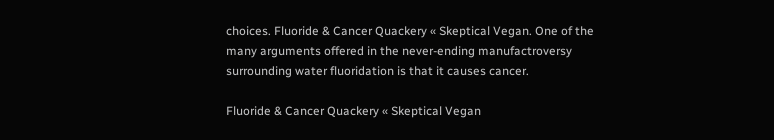choices. Fluoride & Cancer Quackery « Skeptical Vegan. One of the many arguments offered in the never-ending manufactroversy surrounding water fluoridation is that it causes cancer.

Fluoride & Cancer Quackery « Skeptical Vegan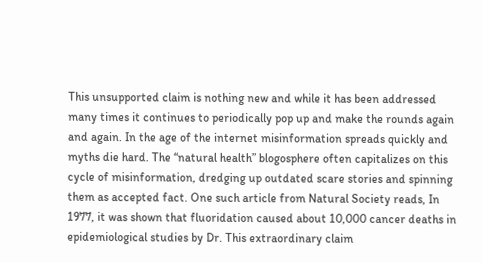This unsupported claim is nothing new and while it has been addressed many times it continues to periodically pop up and make the rounds again and again. In the age of the internet misinformation spreads quickly and myths die hard. The “natural health” blogosphere often capitalizes on this cycle of misinformation, dredging up outdated scare stories and spinning them as accepted fact. One such article from Natural Society reads, In 1977, it was shown that fluoridation caused about 10,000 cancer deaths in epidemiological studies by Dr. This extraordinary claim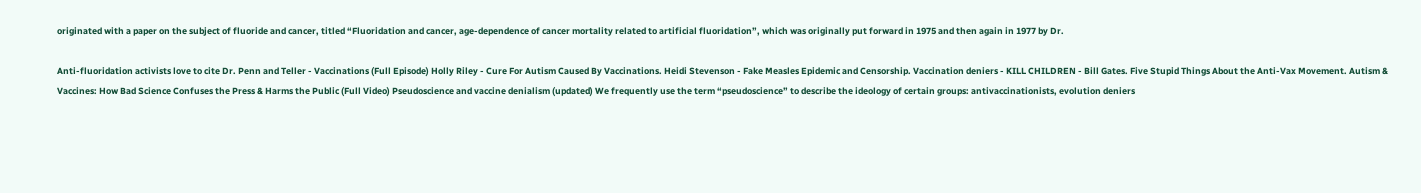originated with a paper on the subject of fluoride and cancer, titled “Fluoridation and cancer, age-dependence of cancer mortality related to artificial fluoridation”, which was originally put forward in 1975 and then again in 1977 by Dr.

Anti-fluoridation activists love to cite Dr. Penn and Teller - Vaccinations (Full Episode) Holly Riley - Cure For Autism Caused By Vaccinations. Heidi Stevenson - Fake Measles Epidemic and Censorship. Vaccination deniers - KILL CHILDREN - Bill Gates. Five Stupid Things About the Anti-Vax Movement. Autism & Vaccines: How Bad Science Confuses the Press & Harms the Public (Full Video) Pseudoscience and vaccine denialism (updated) We frequently use the term “pseudoscience” to describe the ideology of certain groups: antivaccinationists, evolution deniers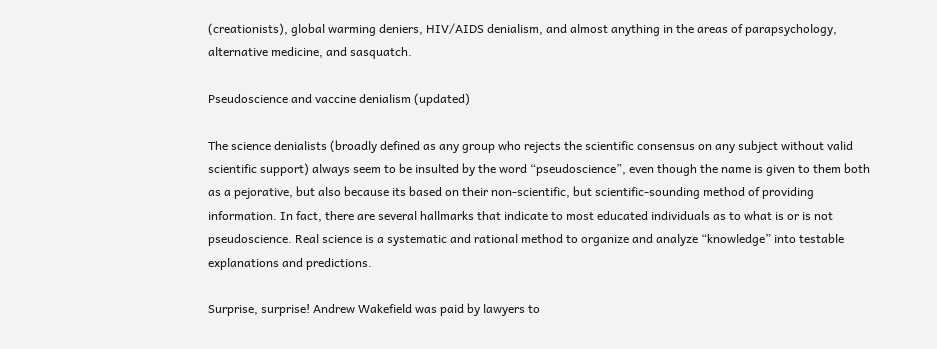(creationists), global warming deniers, HIV/AIDS denialism, and almost anything in the areas of parapsychology, alternative medicine, and sasquatch.

Pseudoscience and vaccine denialism (updated)

The science denialists (broadly defined as any group who rejects the scientific consensus on any subject without valid scientific support) always seem to be insulted by the word “pseudoscience”, even though the name is given to them both as a pejorative, but also because its based on their non-scientific, but scientific-sounding method of providing information. In fact, there are several hallmarks that indicate to most educated individuals as to what is or is not pseudoscience. Real science is a systematic and rational method to organize and analyze “knowledge” into testable explanations and predictions.

Surprise, surprise! Andrew Wakefield was paid by lawyers to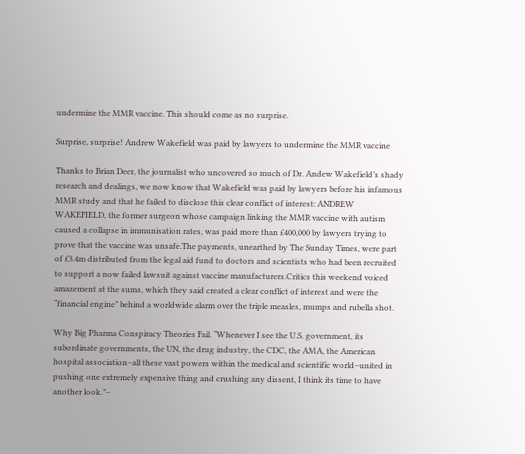undermine the MMR vaccine. This should come as no surprise.

Surprise, surprise! Andrew Wakefield was paid by lawyers to undermine the MMR vaccine

Thanks to Brian Deer, the journalist who uncovered so much of Dr. Andew Wakefield’s shady research and dealings, we now know that Wakefield was paid by lawyers before his infamous MMR study and that he failed to disclose this clear conflict of interest: ANDREW WAKEFIELD, the former surgeon whose campaign linking the MMR vaccine with autism caused a collapse in immunisation rates, was paid more than £400,000 by lawyers trying to prove that the vaccine was unsafe.The payments, unearthed by The Sunday Times, were part of £3.4m distributed from the legal aid fund to doctors and scientists who had been recruited to support a now failed lawsuit against vaccine manufacturers.Critics this weekend voiced amazement at the sums, which they said created a clear conflict of interest and were the “financial engine” behind a worldwide alarm over the triple measles, mumps and rubella shot.

Why Big Pharma Conspiracy Theories Fail. “Whenever I see the U.S. government, its subordinate governments, the UN, the drug industry, the CDC, the AMA, the American hospital association–all these vast powers within the medical and scientific world–united in pushing one extremely expensive thing and crushing any dissent, I think its time to have another look.”–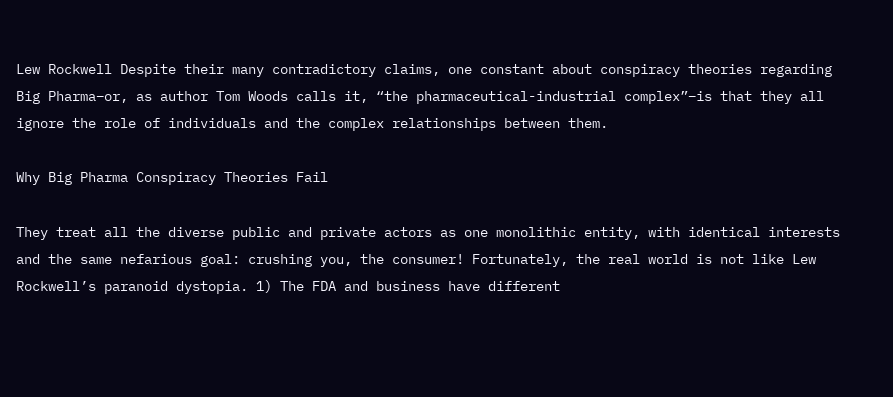Lew Rockwell Despite their many contradictory claims, one constant about conspiracy theories regarding Big Pharma–or, as author Tom Woods calls it, “the pharmaceutical-industrial complex”–is that they all ignore the role of individuals and the complex relationships between them.

Why Big Pharma Conspiracy Theories Fail

They treat all the diverse public and private actors as one monolithic entity, with identical interests and the same nefarious goal: crushing you, the consumer! Fortunately, the real world is not like Lew Rockwell’s paranoid dystopia. 1) The FDA and business have different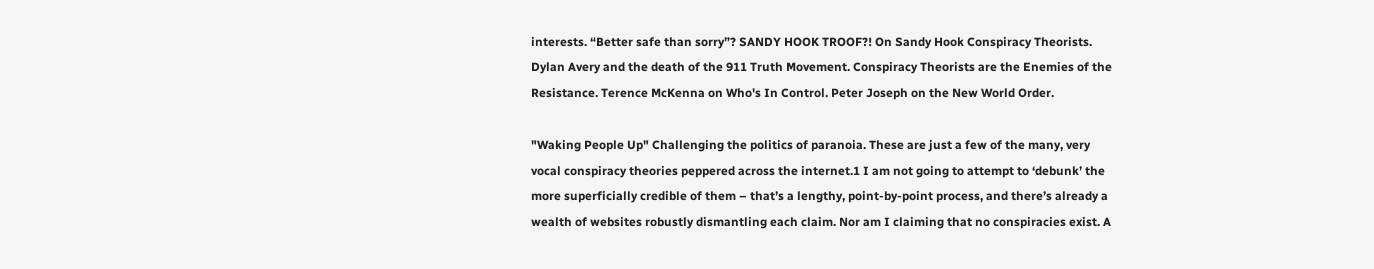interests. “Better safe than sorry”? SANDY HOOK TROOF?! On Sandy Hook Conspiracy Theorists. Dylan Avery and the death of the 911 Truth Movement. Conspiracy Theorists are the Enemies of the Resistance. Terence McKenna on Who's In Control. Peter Joseph on the New World Order.

"Waking People Up" Challenging the politics of paranoia. These are just a few of the many, very vocal conspiracy theories peppered across the internet.1 I am not going to attempt to ‘debunk’ the more superficially credible of them – that’s a lengthy, point-by-point process, and there’s already a wealth of websites robustly dismantling each claim. Nor am I claiming that no conspiracies exist. A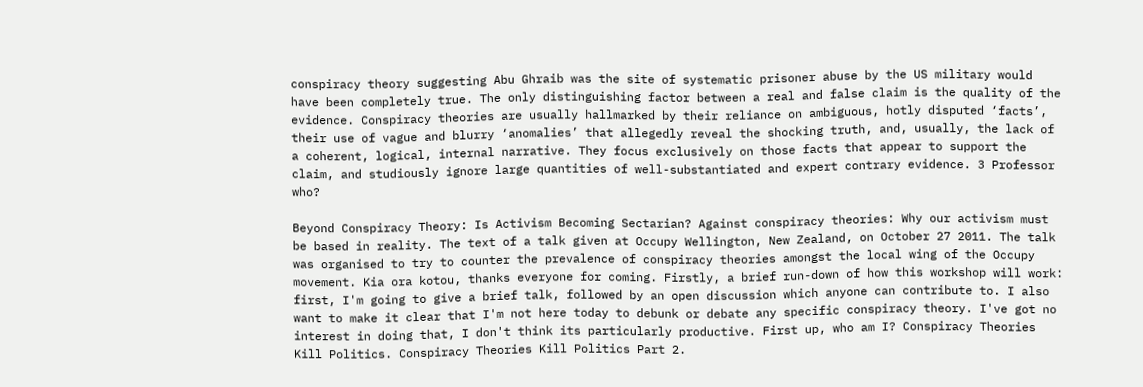conspiracy theory suggesting Abu Ghraib was the site of systematic prisoner abuse by the US military would have been completely true. The only distinguishing factor between a real and false claim is the quality of the evidence. Conspiracy theories are usually hallmarked by their reliance on ambiguous, hotly disputed ‘facts’, their use of vague and blurry ‘anomalies’ that allegedly reveal the shocking truth, and, usually, the lack of a coherent, logical, internal narrative. They focus exclusively on those facts that appear to support the claim, and studiously ignore large quantities of well-substantiated and expert contrary evidence. 3 Professor who?

Beyond Conspiracy Theory: Is Activism Becoming Sectarian? Against conspiracy theories: Why our activism must be based in reality. The text of a talk given at Occupy Wellington, New Zealand, on October 27 2011. The talk was organised to try to counter the prevalence of conspiracy theories amongst the local wing of the Occupy movement. Kia ora kotou, thanks everyone for coming. Firstly, a brief run-down of how this workshop will work: first, I'm going to give a brief talk, followed by an open discussion which anyone can contribute to. I also want to make it clear that I'm not here today to debunk or debate any specific conspiracy theory. I've got no interest in doing that, I don't think its particularly productive. First up, who am I? Conspiracy Theories Kill Politics. Conspiracy Theories Kill Politics Part 2.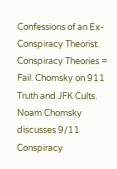Confessions of an Ex-Conspiracy Theorist. Conspiracy Theories = Fail. Chomsky on 911 Truth and JFK Cults. Noam Chomsky discusses 9/11 Conspiracy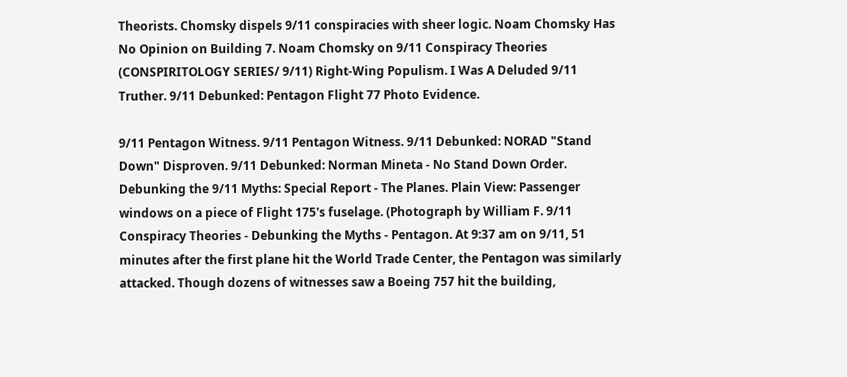Theorists. Chomsky dispels 9/11 conspiracies with sheer logic. Noam Chomsky Has No Opinion on Building 7. Noam Chomsky on 9/11 Conspiracy Theories (CONSPIRITOLOGY SERIES/ 9/11) Right-Wing Populism. I Was A Deluded 9/11 Truther. 9/11 Debunked: Pentagon Flight 77 Photo Evidence.

9/11 Pentagon Witness. 9/11 Pentagon Witness. 9/11 Debunked: NORAD "Stand Down" Disproven. 9/11 Debunked: Norman Mineta - No Stand Down Order. Debunking the 9/11 Myths: Special Report - The Planes. Plain View: Passenger windows on a piece of Flight 175's fuselage. (Photograph by William F. 9/11 Conspiracy Theories - Debunking the Myths - Pentagon. At 9:37 am on 9/11, 51 minutes after the first plane hit the World Trade Center, the Pentagon was similarly attacked. Though dozens of witnesses saw a Boeing 757 hit the building,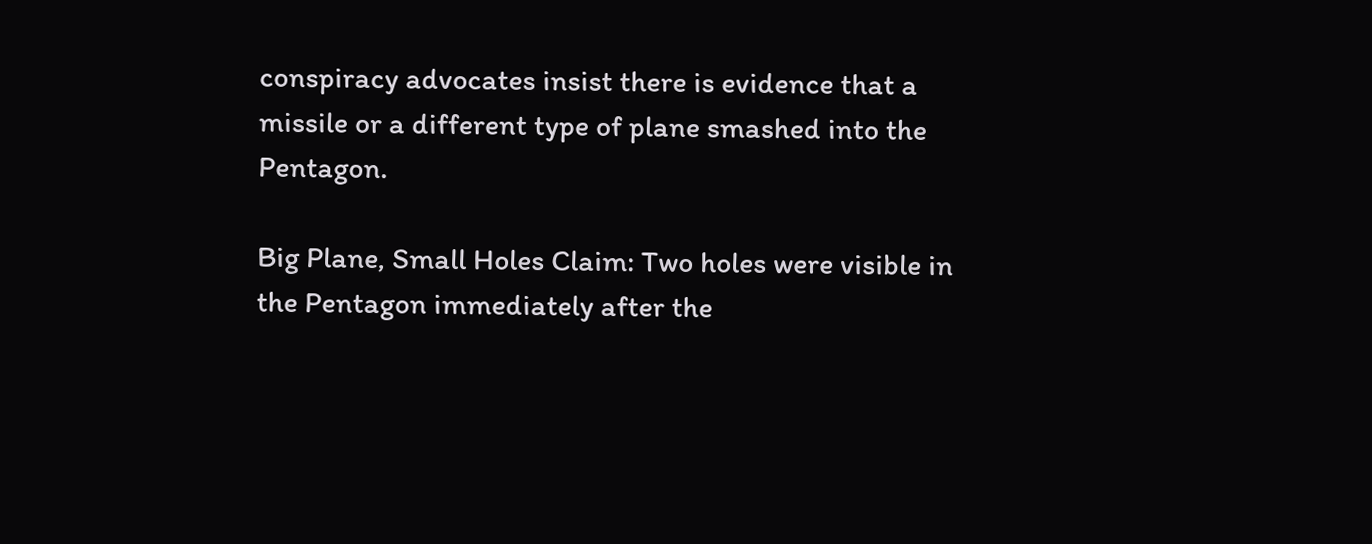conspiracy advocates insist there is evidence that a missile or a different type of plane smashed into the Pentagon.

Big Plane, Small Holes Claim: Two holes were visible in the Pentagon immediately after the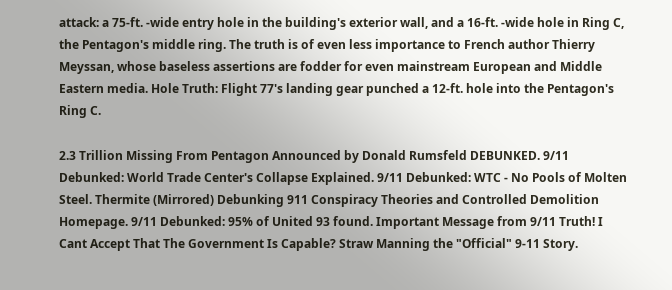attack: a 75-ft. -wide entry hole in the building's exterior wall, and a 16-ft. -wide hole in Ring C, the Pentagon's middle ring. The truth is of even less importance to French author Thierry Meyssan, whose baseless assertions are fodder for even mainstream European and Middle Eastern media. Hole Truth: Flight 77's landing gear punched a 12-ft. hole into the Pentagon's Ring C.

2.3 Trillion Missing From Pentagon Announced by Donald Rumsfeld DEBUNKED. 9/11 Debunked: World Trade Center's Collapse Explained. 9/11 Debunked: WTC - No Pools of Molten Steel. Thermite (Mirrored) Debunking 911 Conspiracy Theories and Controlled Demolition Homepage. 9/11 Debunked: 95% of United 93 found. Important Message from 9/11 Truth! I Cant Accept That The Government Is Capable? Straw Manning the "Official" 9-11 Story.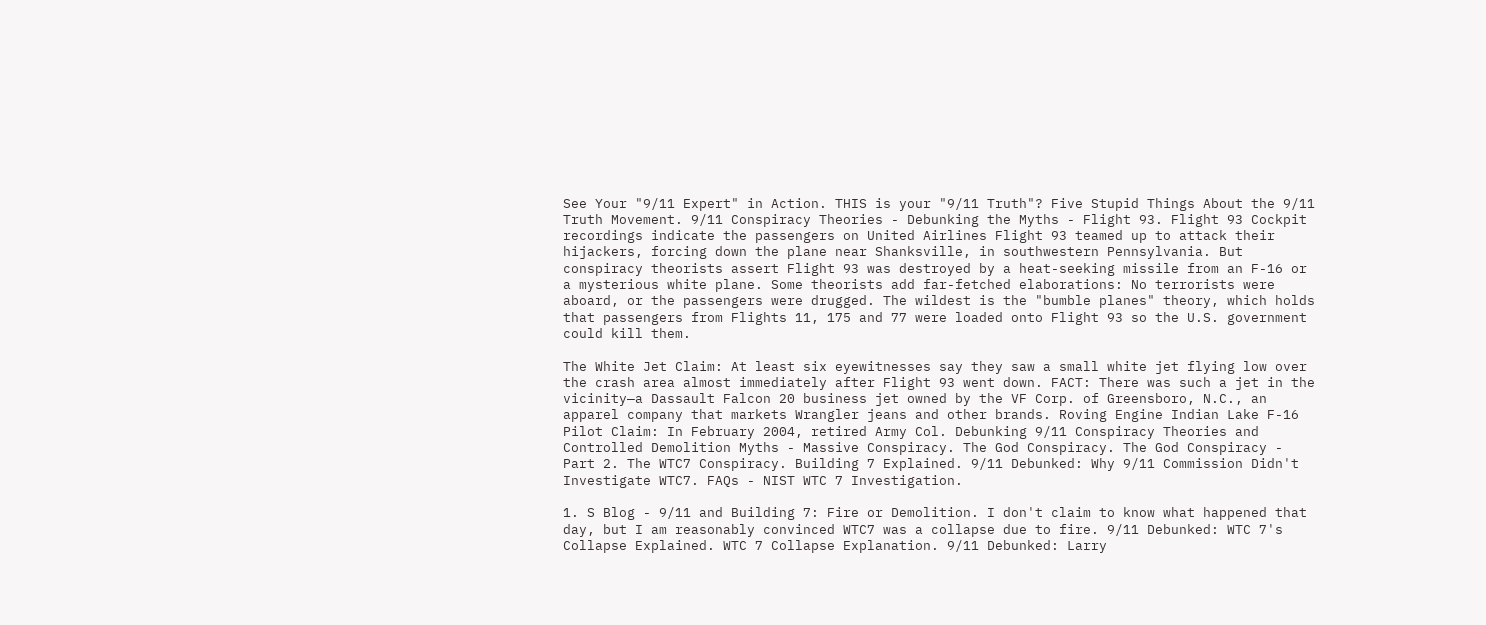See Your "9/11 Expert" in Action. THIS is your "9/11 Truth"? Five Stupid Things About the 9/11 Truth Movement. 9/11 Conspiracy Theories - Debunking the Myths - Flight 93. Flight 93 Cockpit recordings indicate the passengers on United Airlines Flight 93 teamed up to attack their hijackers, forcing down the plane near Shanksville, in southwestern Pennsylvania. But conspiracy theorists assert Flight 93 was destroyed by a heat-seeking missile from an F-16 or a mysterious white plane. Some theorists add far-fetched elaborations: No terrorists were aboard, or the passengers were drugged. The wildest is the "bumble planes" theory, which holds that passengers from Flights 11, 175 and 77 were loaded onto Flight 93 so the U.S. government could kill them.

The White Jet Claim: At least six eyewitnesses say they saw a small white jet flying low over the crash area almost immediately after Flight 93 went down. FACT: There was such a jet in the vicinity—a Dassault Falcon 20 business jet owned by the VF Corp. of Greensboro, N.C., an apparel company that markets Wrangler jeans and other brands. Roving Engine Indian Lake F-16 Pilot Claim: In February 2004, retired Army Col. Debunking 9/11 Conspiracy Theories and Controlled Demolition Myths - Massive Conspiracy. The God Conspiracy. The God Conspiracy - Part 2. The WTC7 Conspiracy. Building 7 Explained. 9/11 Debunked: Why 9/11 Commission Didn't Investigate WTC7. FAQs - NIST WTC 7 Investigation.

1. S Blog - 9/11 and Building 7: Fire or Demolition. I don't claim to know what happened that day, but I am reasonably convinced WTC7 was a collapse due to fire. 9/11 Debunked: WTC 7's Collapse Explained. WTC 7 Collapse Explanation. 9/11 Debunked: Larry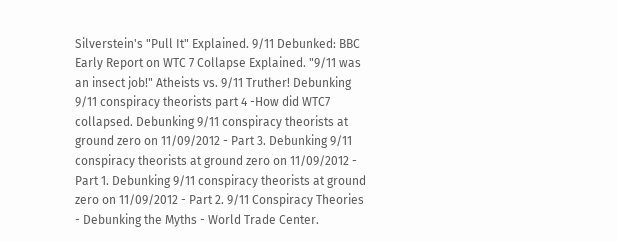Silverstein's "Pull It" Explained. 9/11 Debunked: BBC Early Report on WTC 7 Collapse Explained. "9/11 was an insect job!" Atheists vs. 9/11 Truther! Debunking 9/11 conspiracy theorists part 4 -How did WTC7 collapsed. Debunking 9/11 conspiracy theorists at ground zero on 11/09/2012 - Part 3. Debunking 9/11 conspiracy theorists at ground zero on 11/09/2012 - Part 1. Debunking 9/11 conspiracy theorists at ground zero on 11/09/2012 - Part 2. 9/11 Conspiracy Theories - Debunking the Myths - World Trade Center.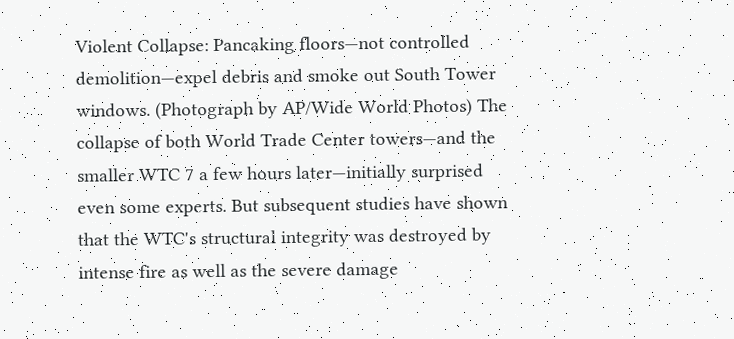Violent Collapse: Pancaking floors—not controlled demolition—expel debris and smoke out South Tower windows. (Photograph by AP/Wide World Photos) The collapse of both World Trade Center towers—and the smaller WTC 7 a few hours later—initially surprised even some experts. But subsequent studies have shown that the WTC's structural integrity was destroyed by intense fire as well as the severe damage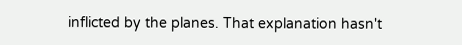inflicted by the planes. That explanation hasn't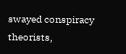swayed conspiracy theorists,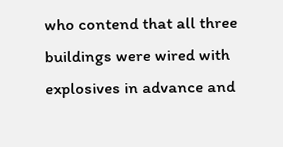who contend that all three buildings were wired with explosives in advance and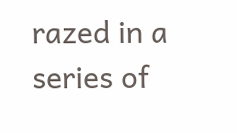razed in a series of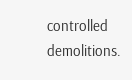controlled demolitions.